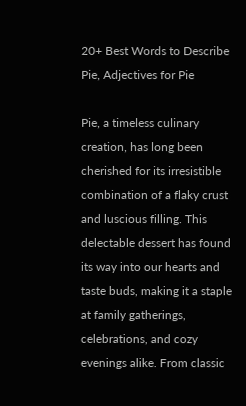20+ Best Words to Describe Pie, Adjectives for Pie

Pie, a timeless culinary creation, has long been cherished for its irresistible combination of a flaky crust and luscious filling. This delectable dessert has found its way into our hearts and taste buds, making it a staple at family gatherings, celebrations, and cozy evenings alike. From classic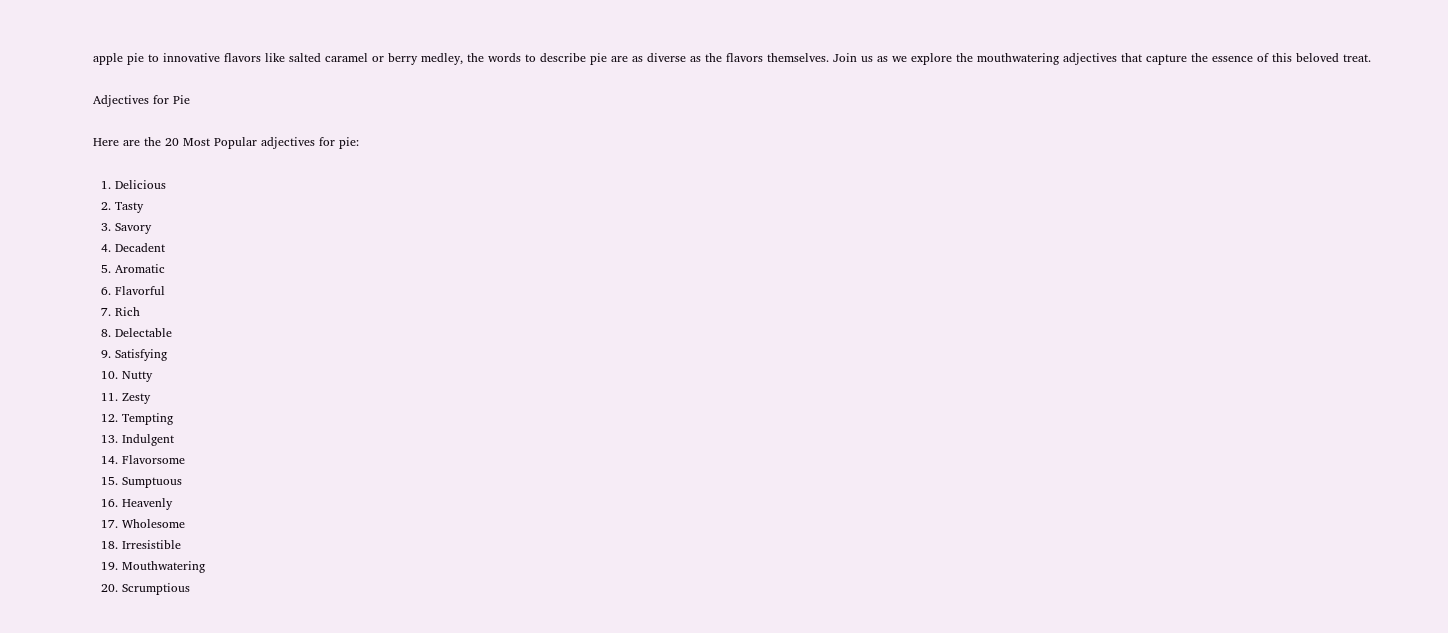apple pie to innovative flavors like salted caramel or berry medley, the words to describe pie are as diverse as the flavors themselves. Join us as we explore the mouthwatering adjectives that capture the essence of this beloved treat.

Adjectives for Pie

Here are the 20 Most Popular adjectives for pie:

  1. Delicious
  2. Tasty
  3. Savory
  4. Decadent
  5. Aromatic
  6. Flavorful
  7. Rich
  8. Delectable
  9. Satisfying
  10. Nutty
  11. Zesty
  12. Tempting
  13. Indulgent
  14. Flavorsome
  15. Sumptuous
  16. Heavenly
  17. Wholesome
  18. Irresistible
  19. Mouthwatering
  20. Scrumptious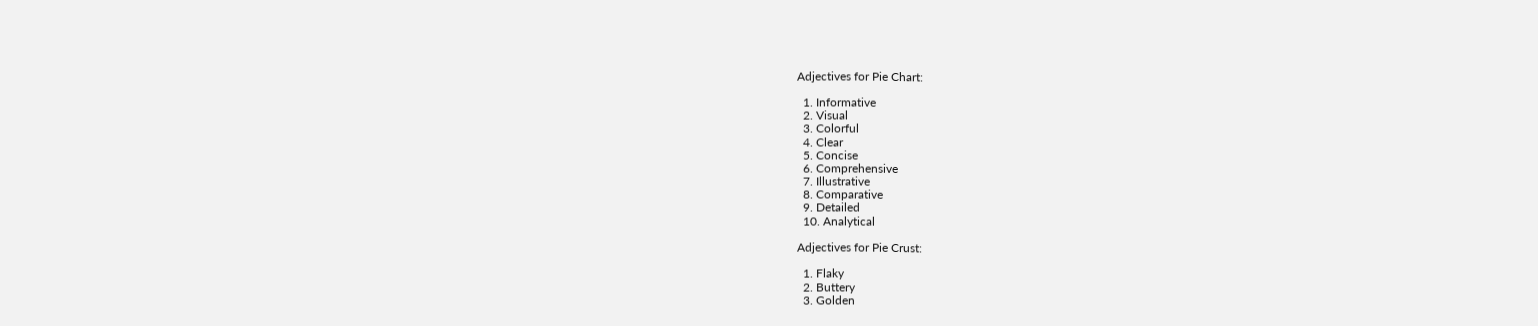Adjectives for Pie Chart:

  1. Informative
  2. Visual
  3. Colorful
  4. Clear
  5. Concise
  6. Comprehensive
  7. Illustrative
  8. Comparative
  9. Detailed
  10. Analytical

Adjectives for Pie Crust:

  1. Flaky
  2. Buttery
  3. Golden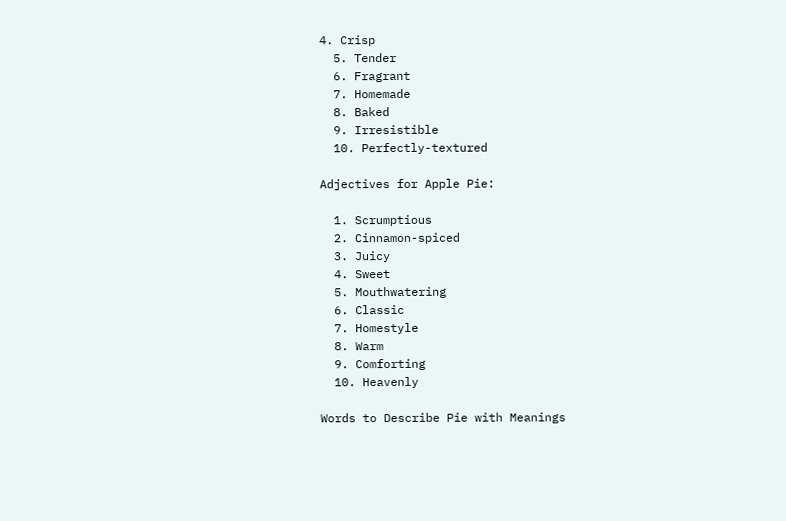4. Crisp
  5. Tender
  6. Fragrant
  7. Homemade
  8. Baked
  9. Irresistible
  10. Perfectly-textured

Adjectives for Apple Pie:

  1. Scrumptious
  2. Cinnamon-spiced
  3. Juicy
  4. Sweet
  5. Mouthwatering
  6. Classic
  7. Homestyle
  8. Warm
  9. Comforting
  10. Heavenly

Words to Describe Pie with Meanings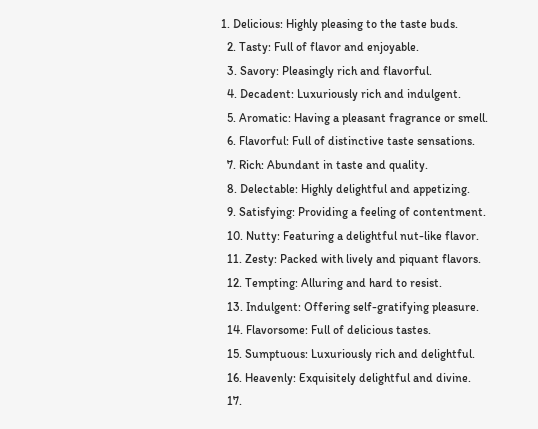1. Delicious: Highly pleasing to the taste buds.
  2. Tasty: Full of flavor and enjoyable.
  3. Savory: Pleasingly rich and flavorful.
  4. Decadent: Luxuriously rich and indulgent.
  5. Aromatic: Having a pleasant fragrance or smell.
  6. Flavorful: Full of distinctive taste sensations.
  7. Rich: Abundant in taste and quality.
  8. Delectable: Highly delightful and appetizing.
  9. Satisfying: Providing a feeling of contentment.
  10. Nutty: Featuring a delightful nut-like flavor.
  11. Zesty: Packed with lively and piquant flavors.
  12. Tempting: Alluring and hard to resist.
  13. Indulgent: Offering self-gratifying pleasure.
  14. Flavorsome: Full of delicious tastes.
  15. Sumptuous: Luxuriously rich and delightful.
  16. Heavenly: Exquisitely delightful and divine.
  17.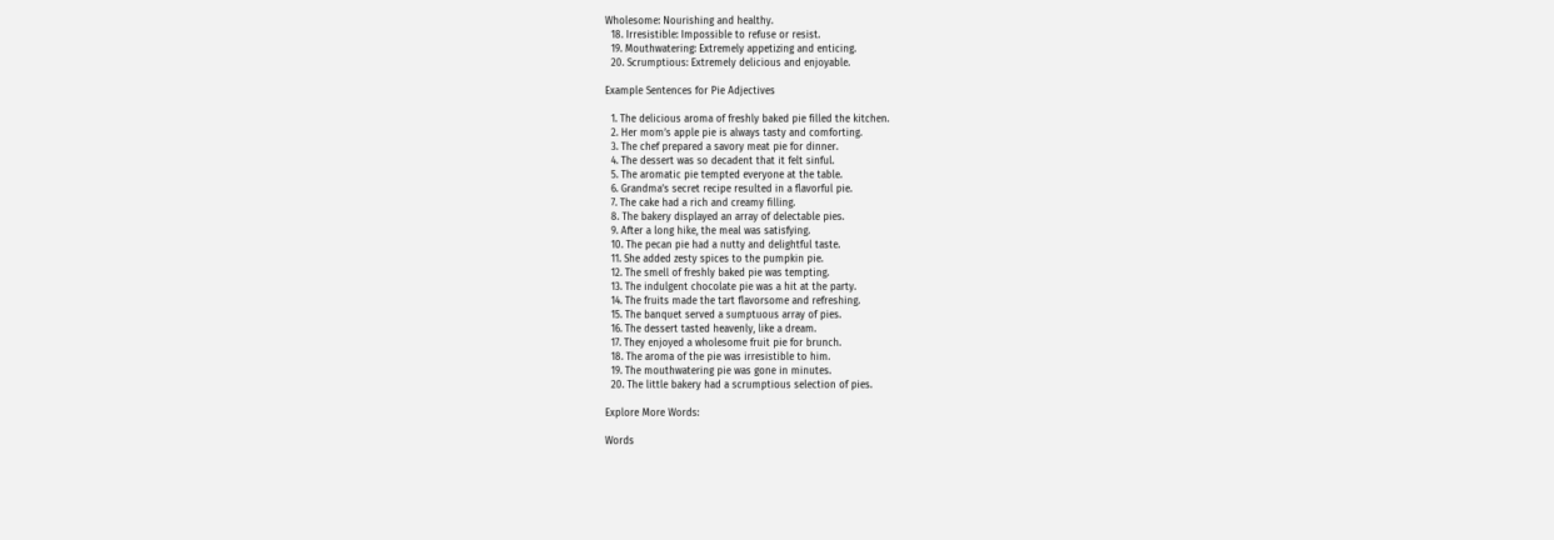Wholesome: Nourishing and healthy.
  18. Irresistible: Impossible to refuse or resist.
  19. Mouthwatering: Extremely appetizing and enticing.
  20. Scrumptious: Extremely delicious and enjoyable.

Example Sentences for Pie Adjectives

  1. The delicious aroma of freshly baked pie filled the kitchen.
  2. Her mom’s apple pie is always tasty and comforting.
  3. The chef prepared a savory meat pie for dinner.
  4. The dessert was so decadent that it felt sinful.
  5. The aromatic pie tempted everyone at the table.
  6. Grandma’s secret recipe resulted in a flavorful pie.
  7. The cake had a rich and creamy filling.
  8. The bakery displayed an array of delectable pies.
  9. After a long hike, the meal was satisfying.
  10. The pecan pie had a nutty and delightful taste.
  11. She added zesty spices to the pumpkin pie.
  12. The smell of freshly baked pie was tempting.
  13. The indulgent chocolate pie was a hit at the party.
  14. The fruits made the tart flavorsome and refreshing.
  15. The banquet served a sumptuous array of pies.
  16. The dessert tasted heavenly, like a dream.
  17. They enjoyed a wholesome fruit pie for brunch.
  18. The aroma of the pie was irresistible to him.
  19. The mouthwatering pie was gone in minutes.
  20. The little bakery had a scrumptious selection of pies.

Explore More Words:

Words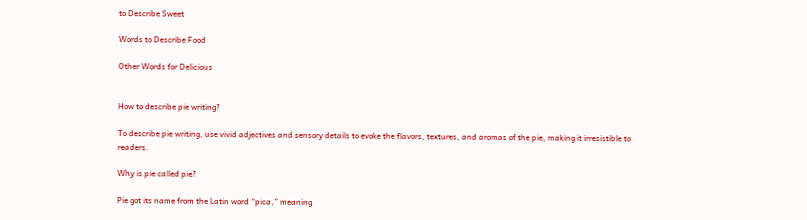to Describe Sweet

Words to Describe Food

Other Words for Delicious


How to describe pie writing?

To describe pie writing, use vivid adjectives and sensory details to evoke the flavors, textures, and aromas of the pie, making it irresistible to readers.

Why is pie called pie?

Pie got its name from the Latin word “pica,” meaning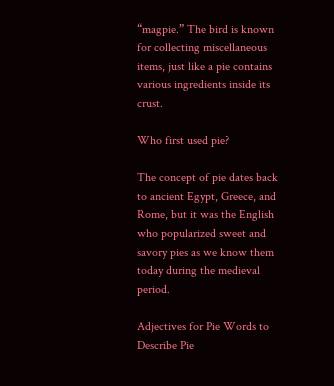“magpie.” The bird is known for collecting miscellaneous items, just like a pie contains various ingredients inside its crust.

Who first used pie?

The concept of pie dates back to ancient Egypt, Greece, and Rome, but it was the English who popularized sweet and savory pies as we know them today during the medieval period.

Adjectives for Pie Words to Describe Pie